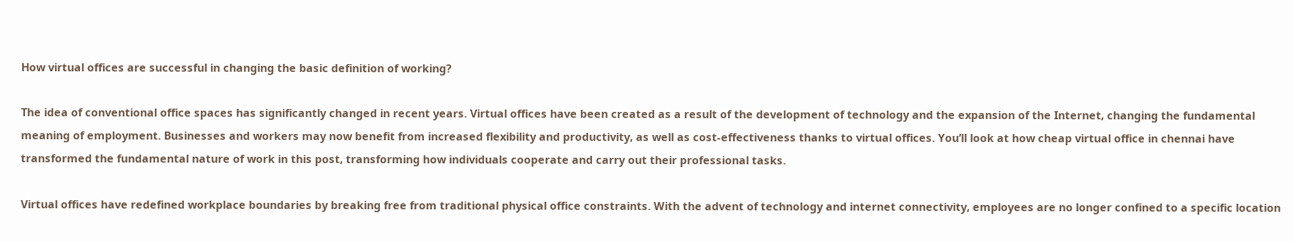How virtual offices are successful in changing the basic definition of working?

The idea of conventional office spaces has significantly changed in recent years. Virtual offices have been created as a result of the development of technology and the expansion of the Internet, changing the fundamental meaning of employment. Businesses and workers may now benefit from increased flexibility and productivity, as well as cost-effectiveness thanks to virtual offices. You’ll look at how cheap virtual office in chennai have transformed the fundamental nature of work in this post, transforming how individuals cooperate and carry out their professional tasks.

Virtual offices have redefined workplace boundaries by breaking free from traditional physical office constraints. With the advent of technology and internet connectivity, employees are no longer confined to a specific location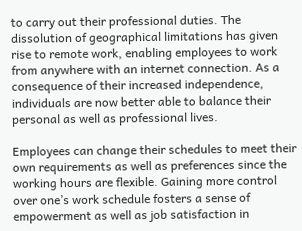to carry out their professional duties. The dissolution of geographical limitations has given rise to remote work, enabling employees to work from anywhere with an internet connection. As a consequence of their increased independence, individuals are now better able to balance their personal as well as professional lives.

Employees can change their schedules to meet their own requirements as well as preferences since the working hours are flexible. Gaining more control over one’s work schedule fosters a sense of empowerment as well as job satisfaction in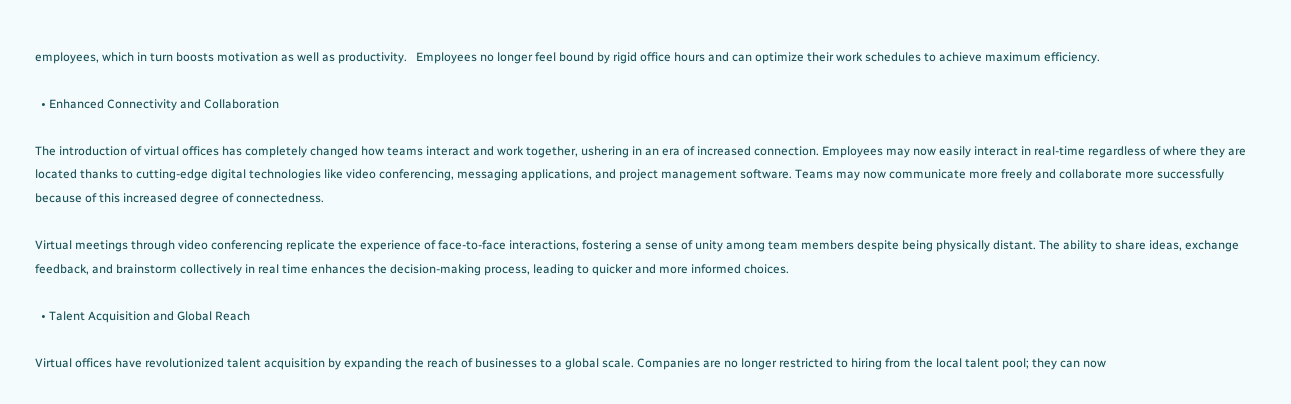employees, which in turn boosts motivation as well as productivity.   Employees no longer feel bound by rigid office hours and can optimize their work schedules to achieve maximum efficiency.

  • Enhanced Connectivity and Collaboration

The introduction of virtual offices has completely changed how teams interact and work together, ushering in an era of increased connection. Employees may now easily interact in real-time regardless of where they are located thanks to cutting-edge digital technologies like video conferencing, messaging applications, and project management software. Teams may now communicate more freely and collaborate more successfully because of this increased degree of connectedness.

Virtual meetings through video conferencing replicate the experience of face-to-face interactions, fostering a sense of unity among team members despite being physically distant. The ability to share ideas, exchange feedback, and brainstorm collectively in real time enhances the decision-making process, leading to quicker and more informed choices.

  • Talent Acquisition and Global Reach

Virtual offices have revolutionized talent acquisition by expanding the reach of businesses to a global scale. Companies are no longer restricted to hiring from the local talent pool; they can now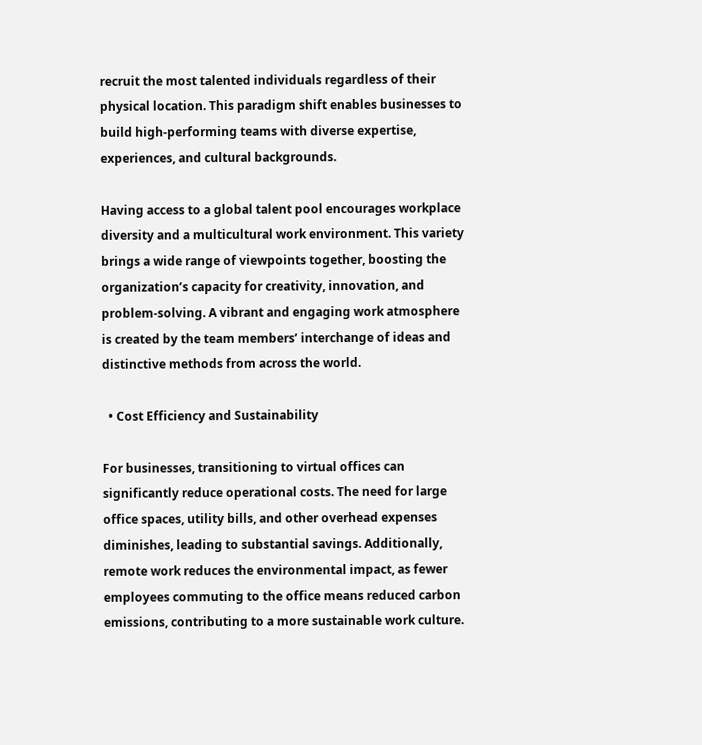recruit the most talented individuals regardless of their physical location. This paradigm shift enables businesses to build high-performing teams with diverse expertise, experiences, and cultural backgrounds.

Having access to a global talent pool encourages workplace diversity and a multicultural work environment. This variety brings a wide range of viewpoints together, boosting the organization’s capacity for creativity, innovation, and problem-solving. A vibrant and engaging work atmosphere is created by the team members’ interchange of ideas and distinctive methods from across the world.

  • Cost Efficiency and Sustainability

For businesses, transitioning to virtual offices can significantly reduce operational costs. The need for large office spaces, utility bills, and other overhead expenses diminishes, leading to substantial savings. Additionally, remote work reduces the environmental impact, as fewer employees commuting to the office means reduced carbon emissions, contributing to a more sustainable work culture.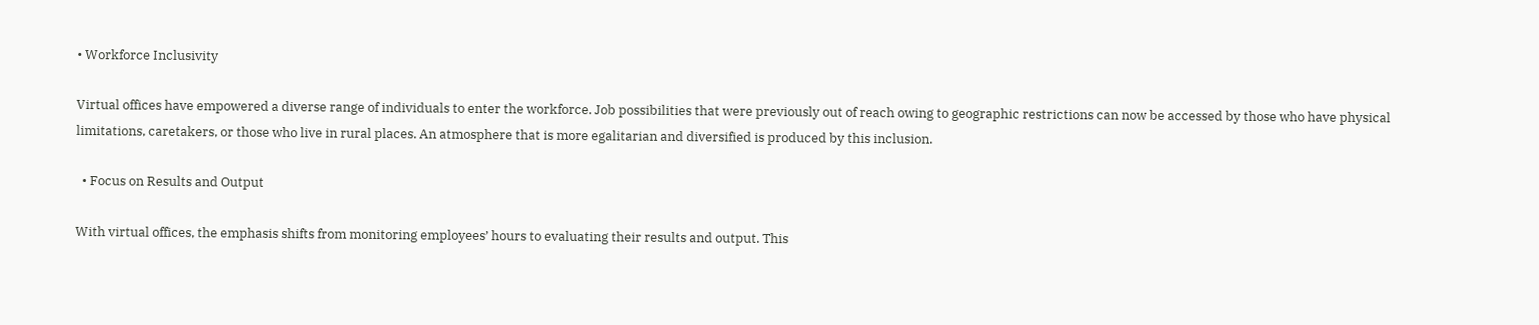• Workforce Inclusivity

Virtual offices have empowered a diverse range of individuals to enter the workforce. Job possibilities that were previously out of reach owing to geographic restrictions can now be accessed by those who have physical limitations, caretakers, or those who live in rural places. An atmosphere that is more egalitarian and diversified is produced by this inclusion.

  • Focus on Results and Output

With virtual offices, the emphasis shifts from monitoring employees’ hours to evaluating their results and output. This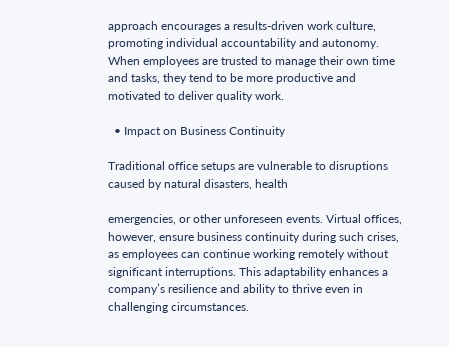approach encourages a results-driven work culture, promoting individual accountability and autonomy. When employees are trusted to manage their own time and tasks, they tend to be more productive and motivated to deliver quality work.

  • Impact on Business Continuity

Traditional office setups are vulnerable to disruptions caused by natural disasters, health

emergencies, or other unforeseen events. Virtual offices, however, ensure business continuity during such crises, as employees can continue working remotely without significant interruptions. This adaptability enhances a company’s resilience and ability to thrive even in challenging circumstances.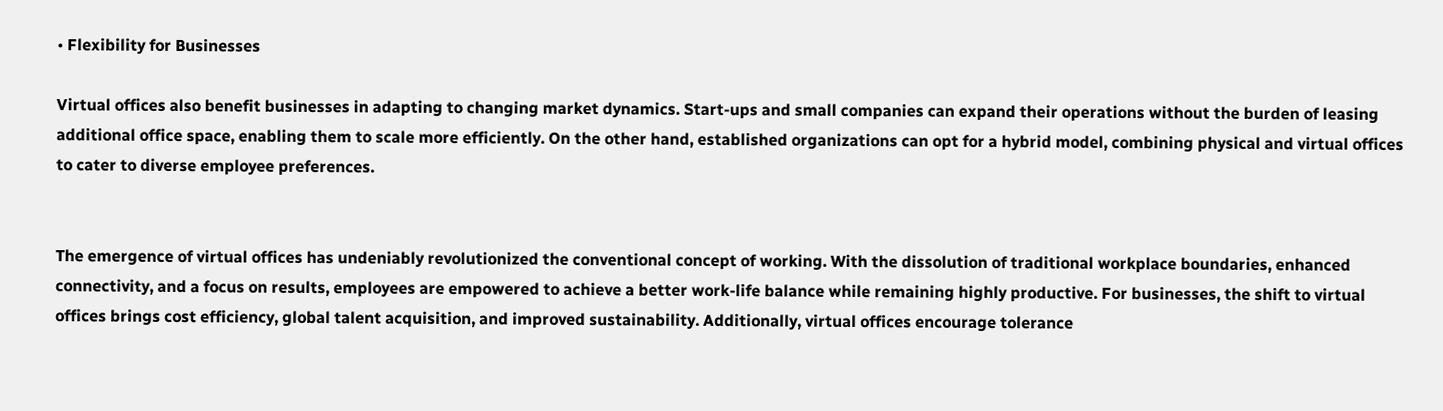• Flexibility for Businesses

Virtual offices also benefit businesses in adapting to changing market dynamics. Start-ups and small companies can expand their operations without the burden of leasing additional office space, enabling them to scale more efficiently. On the other hand, established organizations can opt for a hybrid model, combining physical and virtual offices to cater to diverse employee preferences.


The emergence of virtual offices has undeniably revolutionized the conventional concept of working. With the dissolution of traditional workplace boundaries, enhanced connectivity, and a focus on results, employees are empowered to achieve a better work-life balance while remaining highly productive. For businesses, the shift to virtual offices brings cost efficiency, global talent acquisition, and improved sustainability. Additionally, virtual offices encourage tolerance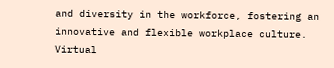and diversity in the workforce, fostering an innovative and flexible workplace culture. Virtual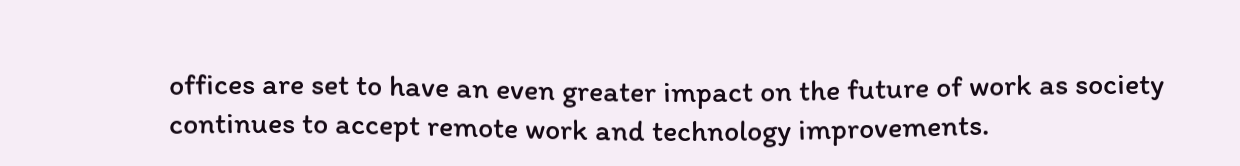offices are set to have an even greater impact on the future of work as society continues to accept remote work and technology improvements.